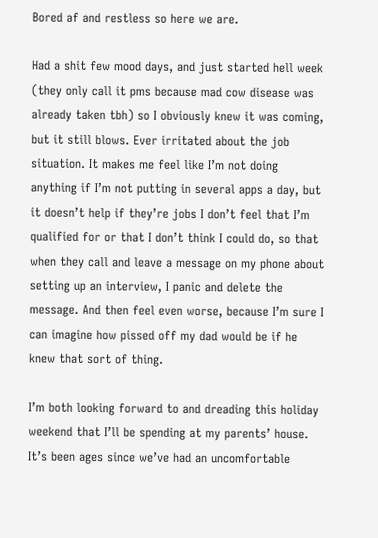Bored af and restless so here we are.

Had a shit few mood days, and just started hell week (they only call it pms because mad cow disease was already taken tbh) so I obviously knew it was coming, but it still blows. Ever irritated about the job situation. It makes me feel like I’m not doing anything if I’m not putting in several apps a day, but it doesn’t help if they’re jobs I don’t feel that I’m qualified for or that I don’t think I could do, so that when they call and leave a message on my phone about setting up an interview, I panic and delete the message. And then feel even worse, because I’m sure I can imagine how pissed off my dad would be if he knew that sort of thing.

I’m both looking forward to and dreading this holiday weekend that I’ll be spending at my parents’ house. It’s been ages since we’ve had an uncomfortable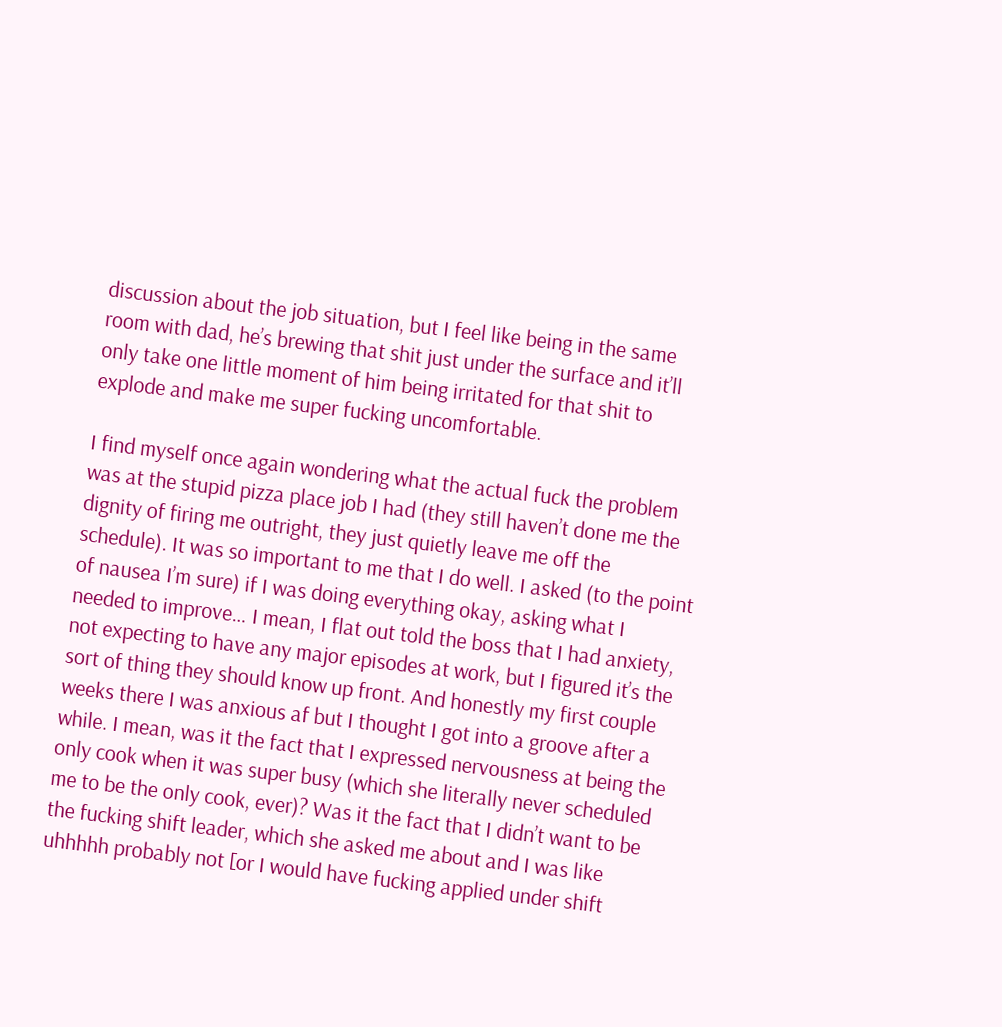discussion about the job situation, but I feel like being in the same room with dad, he’s brewing that shit just under the surface and it’ll only take one little moment of him being irritated for that shit to explode and make me super fucking uncomfortable.

I find myself once again wondering what the actual fuck the problem was at the stupid pizza place job I had (they still haven’t done me the dignity of firing me outright, they just quietly leave me off the schedule). It was so important to me that I do well. I asked (to the point of nausea I’m sure) if I was doing everything okay, asking what I needed to improve… I mean, I flat out told the boss that I had anxiety, not expecting to have any major episodes at work, but I figured it’s the sort of thing they should know up front. And honestly my first couple weeks there I was anxious af but I thought I got into a groove after a while. I mean, was it the fact that I expressed nervousness at being the only cook when it was super busy (which she literally never scheduled me to be the only cook, ever)? Was it the fact that I didn’t want to be the fucking shift leader, which she asked me about and I was like uhhhhh probably not [or I would have fucking applied under shift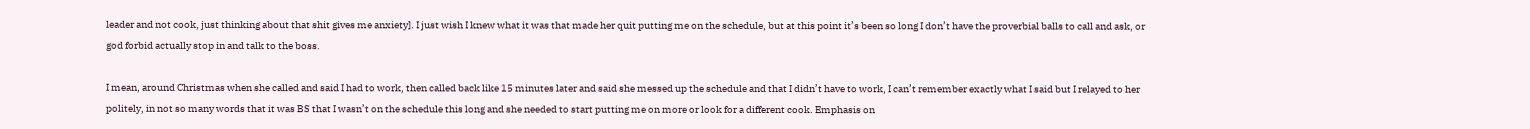leader and not cook, just thinking about that shit gives me anxiety]. I just wish I knew what it was that made her quit putting me on the schedule, but at this point it’s been so long I don’t have the proverbial balls to call and ask, or god forbid actually stop in and talk to the boss.

I mean, around Christmas when she called and said I had to work, then called back like 15 minutes later and said she messed up the schedule and that I didn’t have to work, I can’t remember exactly what I said but I relayed to her politely, in not so many words that it was BS that I wasn’t on the schedule this long and she needed to start putting me on more or look for a different cook. Emphasis on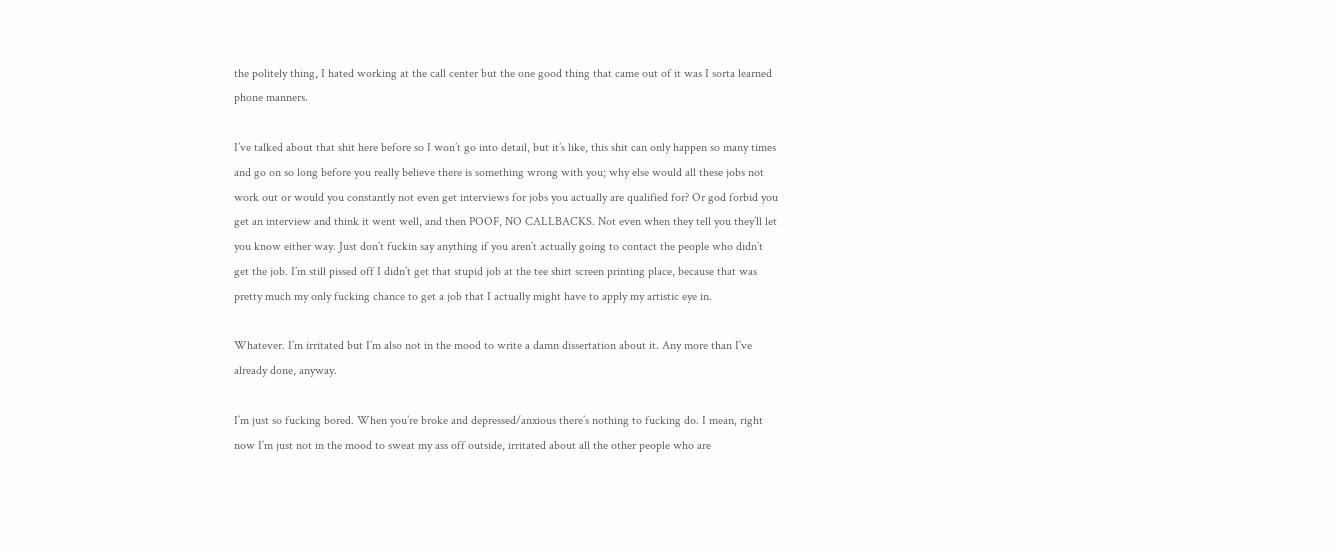the politely thing, I hated working at the call center but the one good thing that came out of it was I sorta learned phone manners.

I’ve talked about that shit here before so I won’t go into detail, but it’s like, this shit can only happen so many times and go on so long before you really believe there is something wrong with you; why else would all these jobs not work out or would you constantly not even get interviews for jobs you actually are qualified for? Or god forbid you get an interview and think it went well, and then POOF, NO CALLBACKS. Not even when they tell you they’ll let you know either way. Just don’t fuckin say anything if you aren’t actually going to contact the people who didn’t get the job. I’m still pissed off I didn’t get that stupid job at the tee shirt screen printing place, because that was pretty much my only fucking chance to get a job that I actually might have to apply my artistic eye in.

Whatever. I’m irritated but I’m also not in the mood to write a damn dissertation about it. Any more than I’ve already done, anyway.

I’m just so fucking bored. When you’re broke and depressed/anxious there’s nothing to fucking do. I mean, right now I’m just not in the mood to sweat my ass off outside, irritated about all the other people who are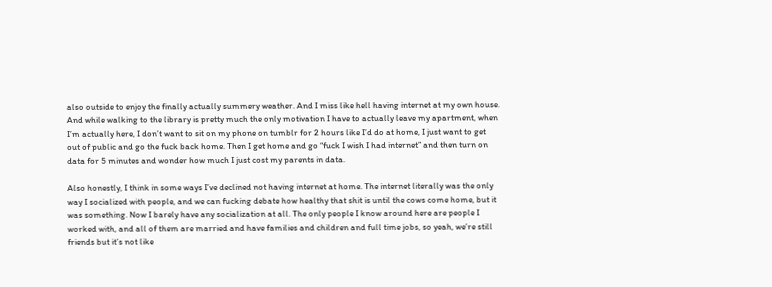also outside to enjoy the finally actually summery weather. And I miss like hell having internet at my own house. And while walking to the library is pretty much the only motivation I have to actually leave my apartment, when I’m actually here, I don’t want to sit on my phone on tumblr for 2 hours like I’d do at home, I just want to get out of public and go the fuck back home. Then I get home and go “fuck I wish I had internet” and then turn on data for 5 minutes and wonder how much I just cost my parents in data.

Also honestly, I think in some ways I’ve declined not having internet at home. The internet literally was the only way I socialized with people, and we can fucking debate how healthy that shit is until the cows come home, but it was something. Now I barely have any socialization at all. The only people I know around here are people I worked with, and all of them are married and have families and children and full time jobs, so yeah, we’re still friends but it’s not like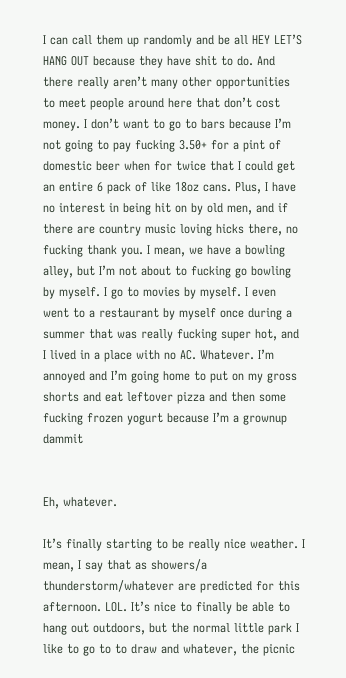I can call them up randomly and be all HEY LET’S HANG OUT because they have shit to do. And there really aren’t many other opportunities to meet people around here that don’t cost money. I don’t want to go to bars because I’m not going to pay fucking 3.50+ for a pint of domestic beer when for twice that I could get an entire 6 pack of like 18oz cans. Plus, I have no interest in being hit on by old men, and if there are country music loving hicks there, no fucking thank you. I mean, we have a bowling alley, but I’m not about to fucking go bowling by myself. I go to movies by myself. I even went to a restaurant by myself once during a summer that was really fucking super hot, and I lived in a place with no AC. Whatever. I’m annoyed and I’m going home to put on my gross shorts and eat leftover pizza and then some fucking frozen yogurt because I’m a grownup dammit


Eh, whatever.

It’s finally starting to be really nice weather. I mean, I say that as showers/a thunderstorm/whatever are predicted for this afternoon. LOL. It’s nice to finally be able to hang out outdoors, but the normal little park I like to go to to draw and whatever, the picnic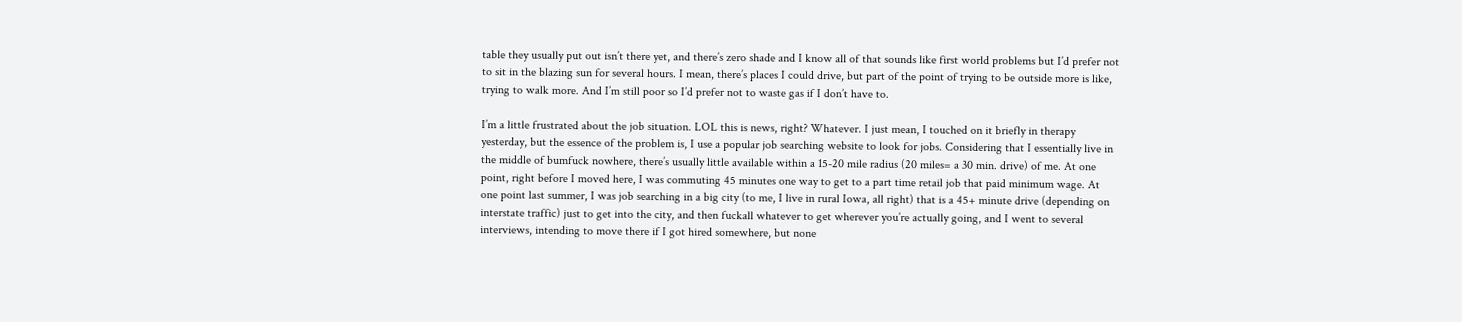table they usually put out isn’t there yet, and there’s zero shade and I know all of that sounds like first world problems but I’d prefer not to sit in the blazing sun for several hours. I mean, there’s places I could drive, but part of the point of trying to be outside more is like, trying to walk more. And I’m still poor so I’d prefer not to waste gas if I don’t have to.

I’m a little frustrated about the job situation. LOL this is news, right? Whatever. I just mean, I touched on it briefly in therapy yesterday, but the essence of the problem is, I use a popular job searching website to look for jobs. Considering that I essentially live in the middle of bumfuck nowhere, there’s usually little available within a 15-20 mile radius (20 miles= a 30 min. drive) of me. At one point, right before I moved here, I was commuting 45 minutes one way to get to a part time retail job that paid minimum wage. At one point last summer, I was job searching in a big city (to me, I live in rural Iowa, all right) that is a 45+ minute drive (depending on interstate traffic) just to get into the city, and then fuckall whatever to get wherever you’re actually going, and I went to several interviews, intending to move there if I got hired somewhere, but none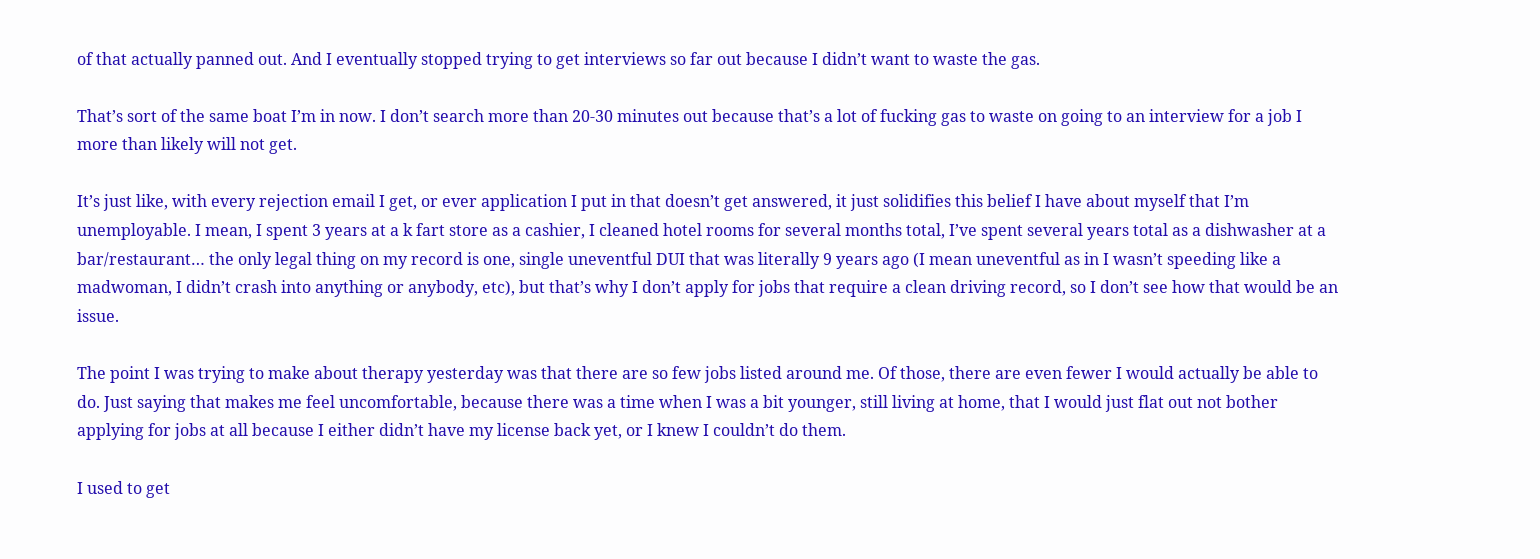of that actually panned out. And I eventually stopped trying to get interviews so far out because I didn’t want to waste the gas.

That’s sort of the same boat I’m in now. I don’t search more than 20-30 minutes out because that’s a lot of fucking gas to waste on going to an interview for a job I more than likely will not get.

It’s just like, with every rejection email I get, or ever application I put in that doesn’t get answered, it just solidifies this belief I have about myself that I’m unemployable. I mean, I spent 3 years at a k fart store as a cashier, I cleaned hotel rooms for several months total, I’ve spent several years total as a dishwasher at a bar/restaurant… the only legal thing on my record is one, single uneventful DUI that was literally 9 years ago (I mean uneventful as in I wasn’t speeding like a madwoman, I didn’t crash into anything or anybody, etc), but that’s why I don’t apply for jobs that require a clean driving record, so I don’t see how that would be an issue.

The point I was trying to make about therapy yesterday was that there are so few jobs listed around me. Of those, there are even fewer I would actually be able to do. Just saying that makes me feel uncomfortable, because there was a time when I was a bit younger, still living at home, that I would just flat out not bother applying for jobs at all because I either didn’t have my license back yet, or I knew I couldn’t do them.

I used to get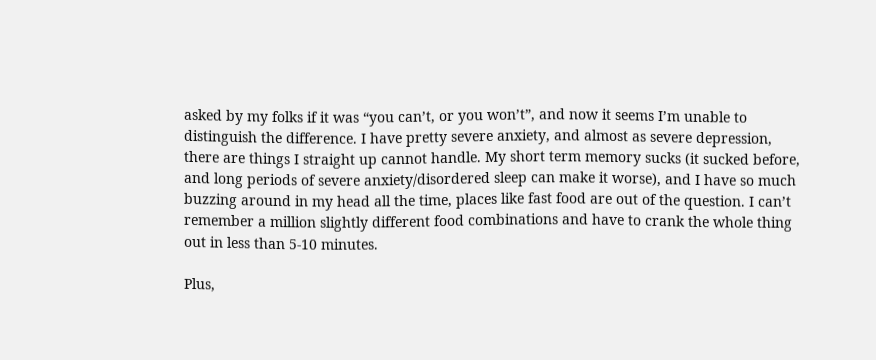asked by my folks if it was “you can’t, or you won’t”, and now it seems I’m unable to distinguish the difference. I have pretty severe anxiety, and almost as severe depression, there are things I straight up cannot handle. My short term memory sucks (it sucked before, and long periods of severe anxiety/disordered sleep can make it worse), and I have so much buzzing around in my head all the time, places like fast food are out of the question. I can’t remember a million slightly different food combinations and have to crank the whole thing out in less than 5-10 minutes.

Plus,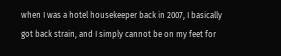when I was a hotel housekeeper back in 2007, I basically got back strain, and I simply cannot be on my feet for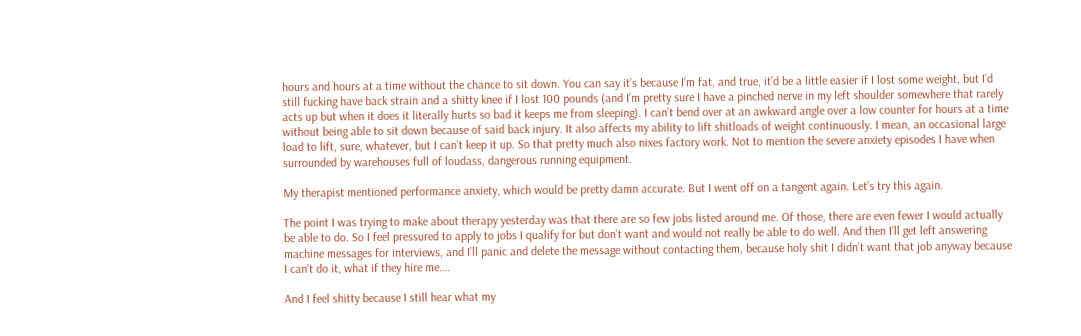hours and hours at a time without the chance to sit down. You can say it’s because I’m fat, and true, it’d be a little easier if I lost some weight, but I’d still fucking have back strain and a shitty knee if I lost 100 pounds (and I’m pretty sure I have a pinched nerve in my left shoulder somewhere that rarely acts up but when it does it literally hurts so bad it keeps me from sleeping). I can’t bend over at an awkward angle over a low counter for hours at a time without being able to sit down because of said back injury. It also affects my ability to lift shitloads of weight continuously. I mean, an occasional large load to lift, sure, whatever, but I can’t keep it up. So that pretty much also nixes factory work. Not to mention the severe anxiety episodes I have when surrounded by warehouses full of loudass, dangerous running equipment.

My therapist mentioned performance anxiety, which would be pretty damn accurate. But I went off on a tangent again. Let’s try this again.

The point I was trying to make about therapy yesterday was that there are so few jobs listed around me. Of those, there are even fewer I would actually be able to do. So I feel pressured to apply to jobs I qualify for but don’t want and would not really be able to do well. And then I’ll get left answering machine messages for interviews, and I’ll panic and delete the message without contacting them, because holy shit I didn’t want that job anyway because I can’t do it, what if they hire me….

And I feel shitty because I still hear what my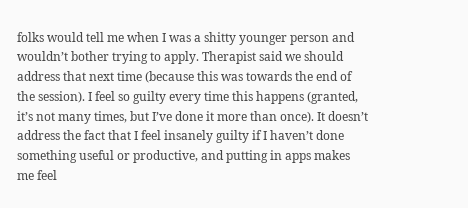folks would tell me when I was a shitty younger person and wouldn’t bother trying to apply. Therapist said we should address that next time (because this was towards the end of the session). I feel so guilty every time this happens (granted, it’s not many times, but I’ve done it more than once). It doesn’t address the fact that I feel insanely guilty if I haven’t done something useful or productive, and putting in apps makes me feel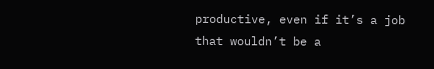productive, even if it’s a job that wouldn’t be a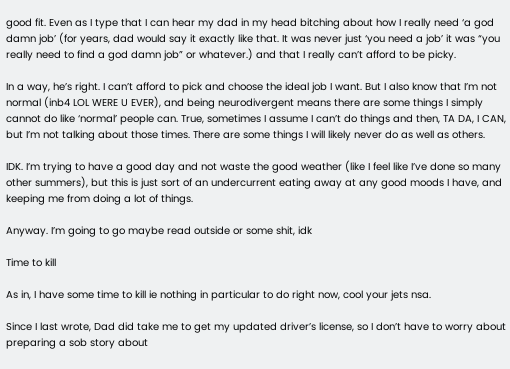good fit. Even as I type that I can hear my dad in my head bitching about how I really need ‘a god damn job’ (for years, dad would say it exactly like that. It was never just ‘you need a job’ it was “you really need to find a god damn job” or whatever.) and that I really can’t afford to be picky.

In a way, he’s right. I can’t afford to pick and choose the ideal job I want. But I also know that I’m not normal (inb4 LOL WERE U EVER), and being neurodivergent means there are some things I simply cannot do like ‘normal’ people can. True, sometimes I assume I can’t do things and then, TA DA, I CAN, but I’m not talking about those times. There are some things I will likely never do as well as others.

IDK. I’m trying to have a good day and not waste the good weather (like I feel like I’ve done so many other summers), but this is just sort of an undercurrent eating away at any good moods I have, and keeping me from doing a lot of things.

Anyway. I’m going to go maybe read outside or some shit, idk

Time to kill

As in, I have some time to kill ie nothing in particular to do right now, cool your jets nsa.

Since I last wrote, Dad did take me to get my updated driver’s license, so I don’t have to worry about preparing a sob story about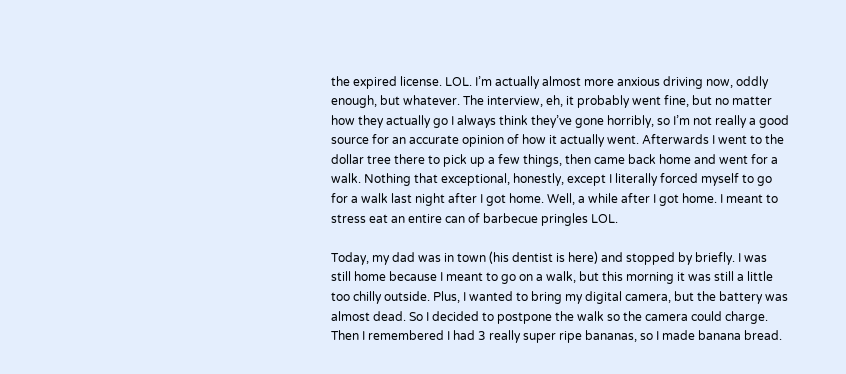the expired license. LOL. I’m actually almost more anxious driving now, oddly enough, but whatever. The interview, eh, it probably went fine, but no matter how they actually go I always think they’ve gone horribly, so I’m not really a good source for an accurate opinion of how it actually went. Afterwards I went to the dollar tree there to pick up a few things, then came back home and went for a walk. Nothing that exceptional, honestly, except I literally forced myself to go for a walk last night after I got home. Well, a while after I got home. I meant to stress eat an entire can of barbecue pringles LOL.

Today, my dad was in town (his dentist is here) and stopped by briefly. I was still home because I meant to go on a walk, but this morning it was still a little too chilly outside. Plus, I wanted to bring my digital camera, but the battery was almost dead. So I decided to postpone the walk so the camera could charge. Then I remembered I had 3 really super ripe bananas, so I made banana bread.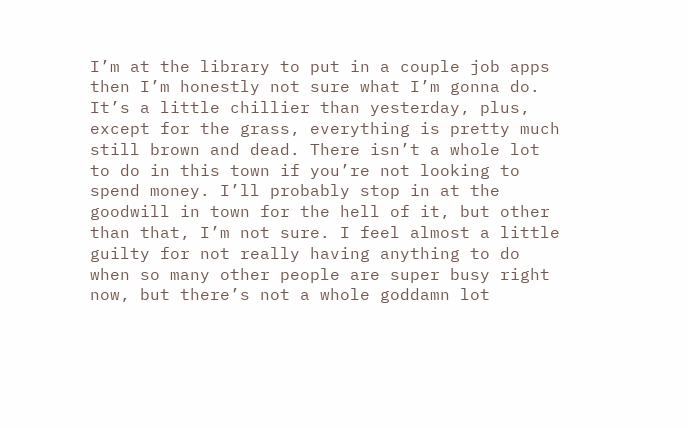I’m at the library to put in a couple job apps then I’m honestly not sure what I’m gonna do. It’s a little chillier than yesterday, plus, except for the grass, everything is pretty much still brown and dead. There isn’t a whole lot to do in this town if you’re not looking to spend money. I’ll probably stop in at the goodwill in town for the hell of it, but other than that, I’m not sure. I feel almost a little guilty for not really having anything to do when so many other people are super busy right now, but there’s not a whole goddamn lot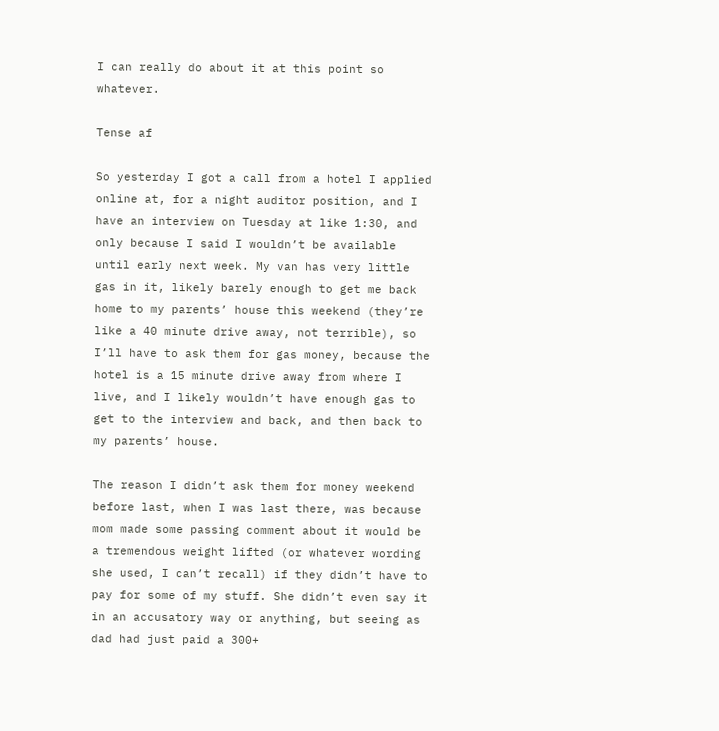I can really do about it at this point so whatever.

Tense af

So yesterday I got a call from a hotel I applied online at, for a night auditor position, and I have an interview on Tuesday at like 1:30, and only because I said I wouldn’t be available until early next week. My van has very little gas in it, likely barely enough to get me back home to my parents’ house this weekend (they’re like a 40 minute drive away, not terrible), so I’ll have to ask them for gas money, because the hotel is a 15 minute drive away from where I live, and I likely wouldn’t have enough gas to get to the interview and back, and then back to my parents’ house.

The reason I didn’t ask them for money weekend before last, when I was last there, was because mom made some passing comment about it would be a tremendous weight lifted (or whatever wording she used, I can’t recall) if they didn’t have to pay for some of my stuff. She didn’t even say it in an accusatory way or anything, but seeing as dad had just paid a 300+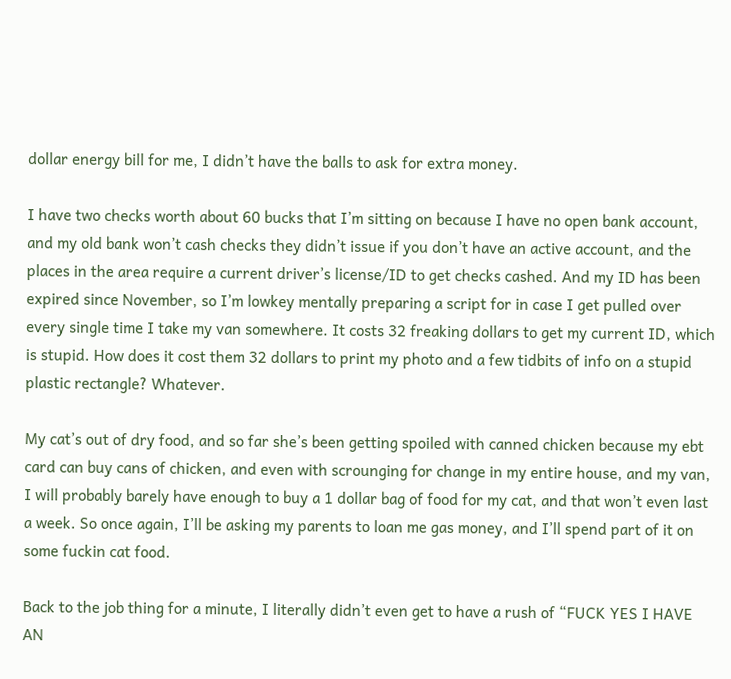dollar energy bill for me, I didn’t have the balls to ask for extra money.

I have two checks worth about 60 bucks that I’m sitting on because I have no open bank account, and my old bank won’t cash checks they didn’t issue if you don’t have an active account, and the places in the area require a current driver’s license/ID to get checks cashed. And my ID has been expired since November, so I’m lowkey mentally preparing a script for in case I get pulled over every single time I take my van somewhere. It costs 32 freaking dollars to get my current ID, which is stupid. How does it cost them 32 dollars to print my photo and a few tidbits of info on a stupid plastic rectangle? Whatever.

My cat’s out of dry food, and so far she’s been getting spoiled with canned chicken because my ebt card can buy cans of chicken, and even with scrounging for change in my entire house, and my van, I will probably barely have enough to buy a 1 dollar bag of food for my cat, and that won’t even last a week. So once again, I’ll be asking my parents to loan me gas money, and I’ll spend part of it on some fuckin cat food.

Back to the job thing for a minute, I literally didn’t even get to have a rush of “FUCK YES I HAVE AN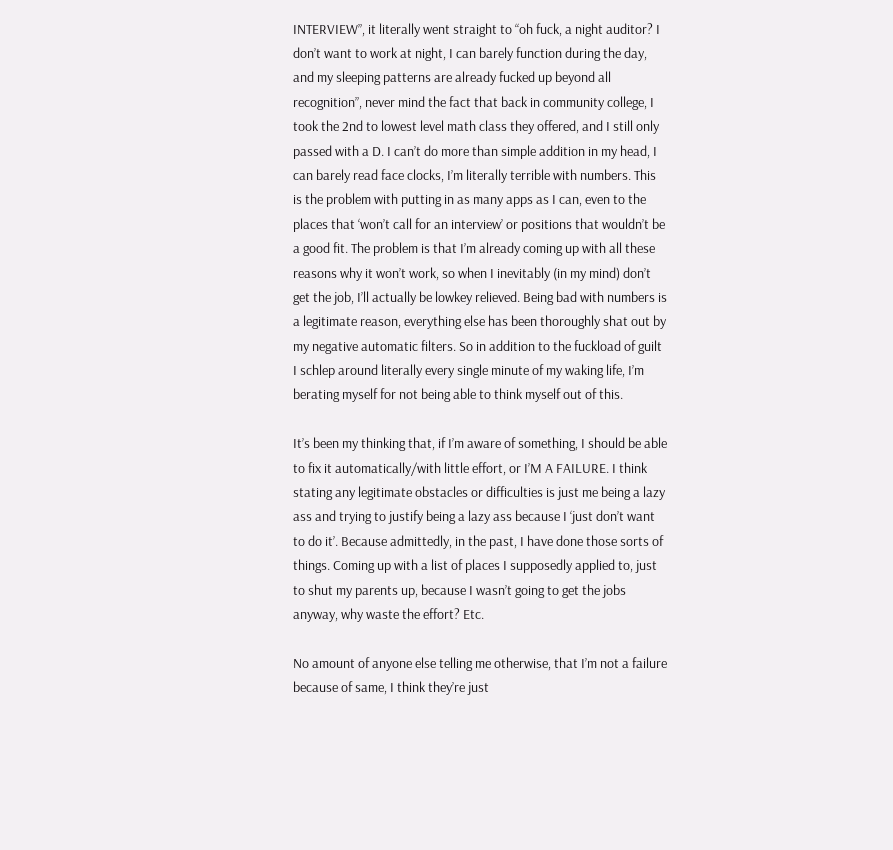INTERVIEW”, it literally went straight to “oh fuck, a night auditor? I don’t want to work at night, I can barely function during the day, and my sleeping patterns are already fucked up beyond all recognition”, never mind the fact that back in community college, I took the 2nd to lowest level math class they offered, and I still only passed with a D. I can’t do more than simple addition in my head, I can barely read face clocks, I’m literally terrible with numbers. This is the problem with putting in as many apps as I can, even to the places that ‘won’t call for an interview’ or positions that wouldn’t be a good fit. The problem is that I’m already coming up with all these reasons why it won’t work, so when I inevitably (in my mind) don’t get the job, I’ll actually be lowkey relieved. Being bad with numbers is a legitimate reason, everything else has been thoroughly shat out by my negative automatic filters. So in addition to the fuckload of guilt I schlep around literally every single minute of my waking life, I’m berating myself for not being able to think myself out of this.

It’s been my thinking that, if I’m aware of something, I should be able to fix it automatically/with little effort, or I’M A FAILURE. I think stating any legitimate obstacles or difficulties is just me being a lazy ass and trying to justify being a lazy ass because I ‘just don’t want to do it’. Because admittedly, in the past, I have done those sorts of things. Coming up with a list of places I supposedly applied to, just to shut my parents up, because I wasn’t going to get the jobs anyway, why waste the effort? Etc.

No amount of anyone else telling me otherwise, that I’m not a failure because of same, I think they’re just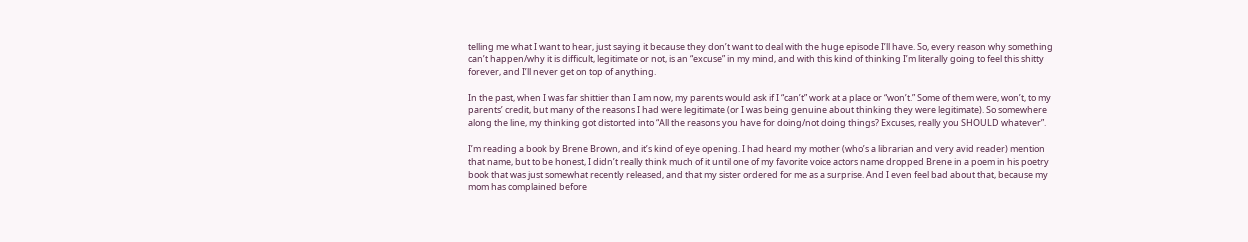telling me what I want to hear, just saying it because they don’t want to deal with the huge episode I’ll have. So, every reason why something can’t happen/why it is difficult, legitimate or not, is an “excuse” in my mind, and with this kind of thinking I’m literally going to feel this shitty forever, and I’ll never get on top of anything.

In the past, when I was far shittier than I am now, my parents would ask if I “can’t” work at a place or “won’t.” Some of them were, won’t, to my parents’ credit, but many of the reasons I had were legitimate (or I was being genuine about thinking they were legitimate). So somewhere along the line, my thinking got distorted into “All the reasons you have for doing/not doing things? Excuses, really you SHOULD whatever”.

I’m reading a book by Brene Brown, and it’s kind of eye opening. I had heard my mother (who’s a librarian and very avid reader) mention that name, but to be honest, I didn’t really think much of it until one of my favorite voice actors name dropped Brene in a poem in his poetry book that was just somewhat recently released, and that my sister ordered for me as a surprise. And I even feel bad about that, because my mom has complained before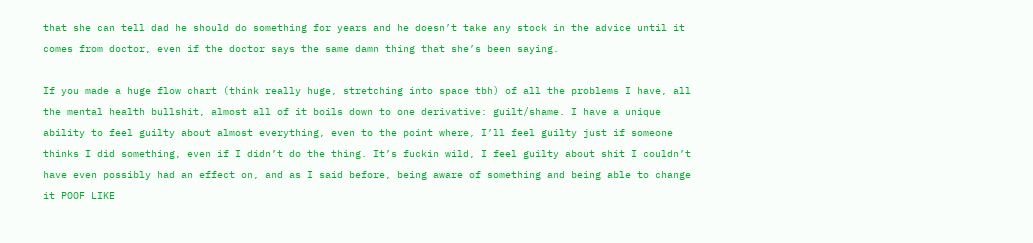that she can tell dad he should do something for years and he doesn’t take any stock in the advice until it comes from doctor, even if the doctor says the same damn thing that she’s been saying.

If you made a huge flow chart (think really huge, stretching into space tbh) of all the problems I have, all the mental health bullshit, almost all of it boils down to one derivative: guilt/shame. I have a unique ability to feel guilty about almost everything, even to the point where, I’ll feel guilty just if someone thinks I did something, even if I didn’t do the thing. It’s fuckin wild, I feel guilty about shit I couldn’t have even possibly had an effect on, and as I said before, being aware of something and being able to change it POOF LIKE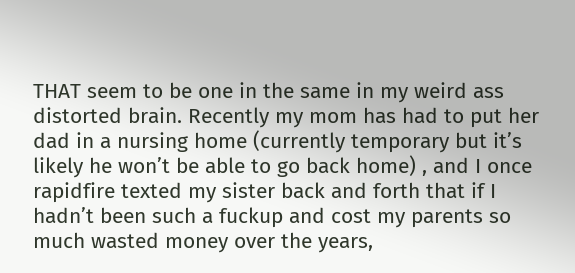THAT seem to be one in the same in my weird ass distorted brain. Recently my mom has had to put her dad in a nursing home (currently temporary but it’s likely he won’t be able to go back home) , and I once rapidfire texted my sister back and forth that if I hadn’t been such a fuckup and cost my parents so much wasted money over the years,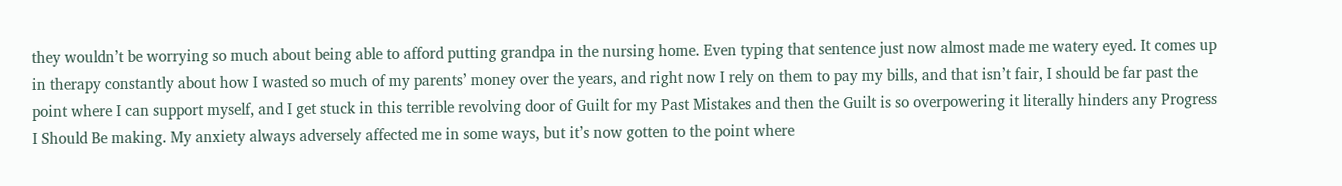they wouldn’t be worrying so much about being able to afford putting grandpa in the nursing home. Even typing that sentence just now almost made me watery eyed. It comes up in therapy constantly about how I wasted so much of my parents’ money over the years, and right now I rely on them to pay my bills, and that isn’t fair, I should be far past the point where I can support myself, and I get stuck in this terrible revolving door of Guilt for my Past Mistakes and then the Guilt is so overpowering it literally hinders any Progress I Should Be making. My anxiety always adversely affected me in some ways, but it’s now gotten to the point where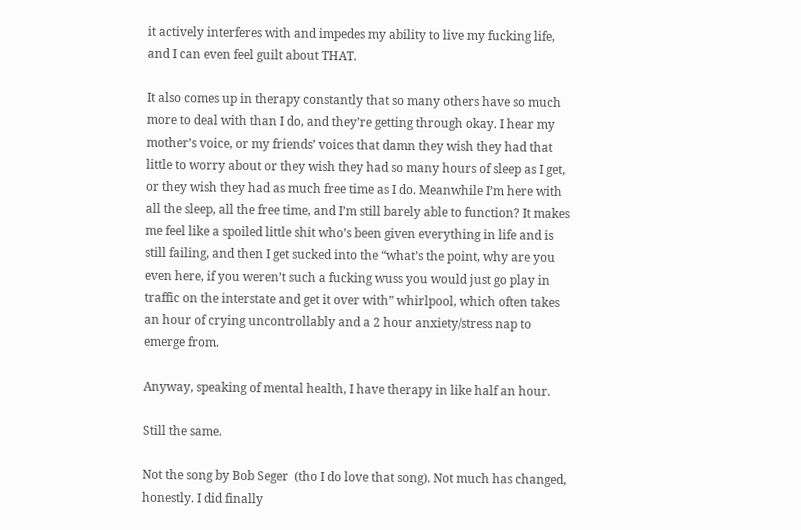it actively interferes with and impedes my ability to live my fucking life, and I can even feel guilt about THAT.

It also comes up in therapy constantly that so many others have so much more to deal with than I do, and they’re getting through okay. I hear my mother’s voice, or my friends’ voices that damn they wish they had that little to worry about or they wish they had so many hours of sleep as I get, or they wish they had as much free time as I do. Meanwhile I’m here with all the sleep, all the free time, and I’m still barely able to function? It makes me feel like a spoiled little shit who’s been given everything in life and is still failing, and then I get sucked into the “what’s the point, why are you even here, if you weren’t such a fucking wuss you would just go play in traffic on the interstate and get it over with” whirlpool, which often takes an hour of crying uncontrollably and a 2 hour anxiety/stress nap to emerge from.

Anyway, speaking of mental health, I have therapy in like half an hour.

Still the same.

Not the song by Bob Seger  (tho I do love that song). Not much has changed, honestly. I did finally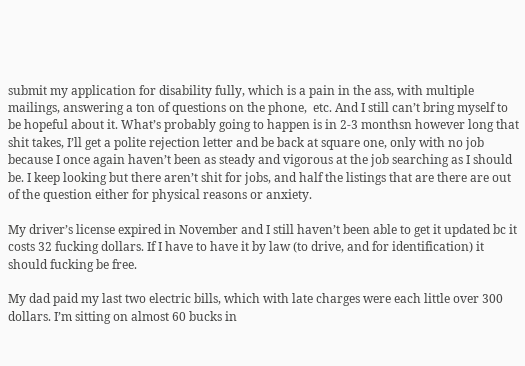submit my application for disability fully, which is a pain in the ass, with multiple mailings, answering a ton of questions on the phone,  etc. And I still can’t bring myself to be hopeful about it. What’s probably going to happen is in 2-3 monthsn however long that shit takes, I’ll get a polite rejection letter and be back at square one, only with no job because I once again haven’t been as steady and vigorous at the job searching as I should be. I keep looking but there aren’t shit for jobs, and half the listings that are there are out of the question either for physical reasons or anxiety.

My driver’s license expired in November and I still haven’t been able to get it updated bc it costs 32 fucking dollars. If I have to have it by law (to drive, and for identification) it should fucking be free.

My dad paid my last two electric bills, which with late charges were each little over 300 dollars. I’m sitting on almost 60 bucks in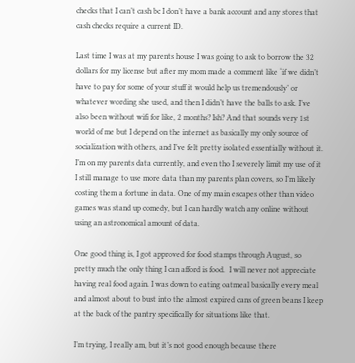checks that I can’t cash bc I don’t have a bank account and any stores that cash checks require a current ID.

Last time I was at my parents house I was going to ask to borrow the 32 dollars for my license but after my mom made a comment like ‘if we didn’t have to pay for some of your stuff it would help us tremendously’ or whatever wording she used, and then I didn’t have the balls to ask. I’ve also been without wifi for like, 2 months? Ish? And that sounds very 1st world of me but I depend on the internet as basically my only source of socialization with others, and I’ve felt pretty isolated essentially without it. I’m on my parents data currently, and even tho I severely limit my use of it I still manage to use more data than my parents plan covers, so I’m likely costing them a fortune in data. One of my main escapes other than video games was stand up comedy, but I can hardly watch any online without using an astronomical amount of data.

One good thing is, I got approved for food stamps through August, so pretty much the only thing I can afford is food.  I will never not appreciate having real food again. I was down to eating oatmeal basically every meal and almost about to bust into the almost expired cans of green beans I keep at the back of the pantry specifically for situations like that.

I’m trying, I really am, but it’s not good enough because there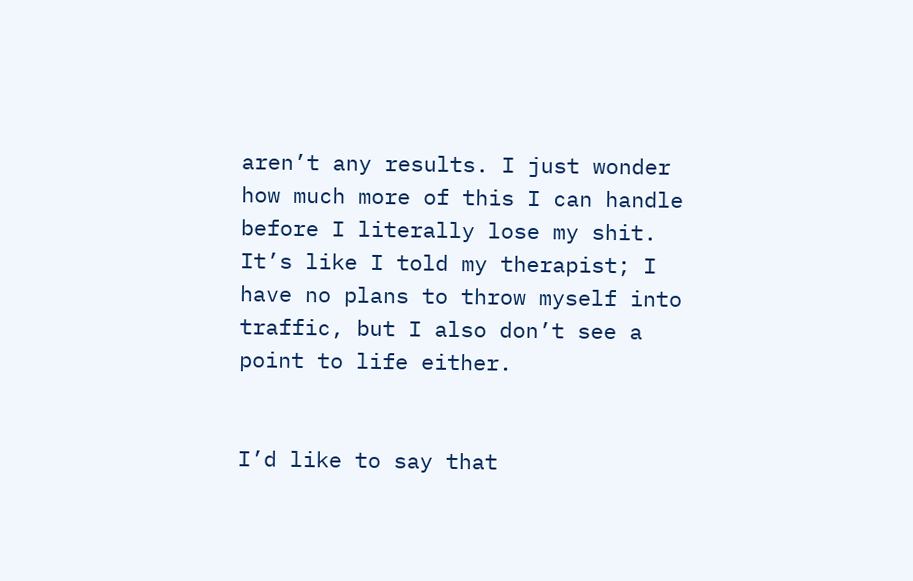aren’t any results. I just wonder how much more of this I can handle before I literally lose my shit. It’s like I told my therapist; I have no plans to throw myself into traffic, but I also don’t see a point to life either.


I’d like to say that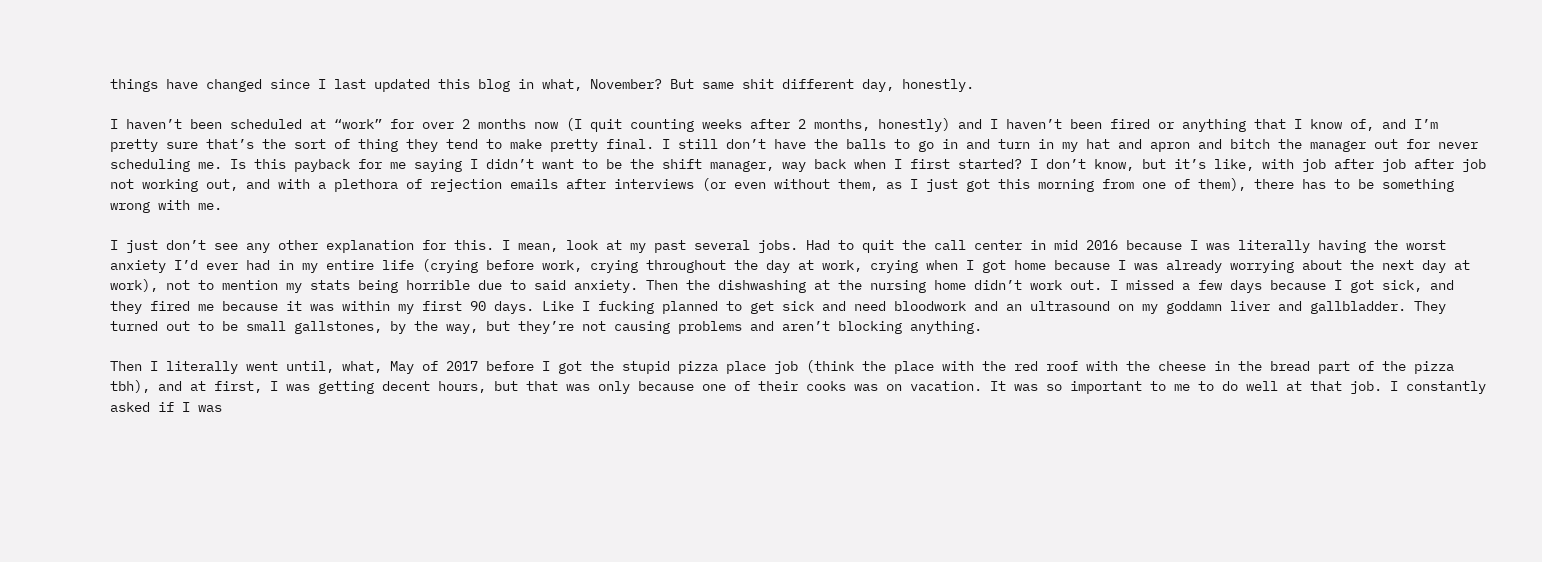things have changed since I last updated this blog in what, November? But same shit different day, honestly.

I haven’t been scheduled at “work” for over 2 months now (I quit counting weeks after 2 months, honestly) and I haven’t been fired or anything that I know of, and I’m pretty sure that’s the sort of thing they tend to make pretty final. I still don’t have the balls to go in and turn in my hat and apron and bitch the manager out for never scheduling me. Is this payback for me saying I didn’t want to be the shift manager, way back when I first started? I don’t know, but it’s like, with job after job after job not working out, and with a plethora of rejection emails after interviews (or even without them, as I just got this morning from one of them), there has to be something wrong with me.

I just don’t see any other explanation for this. I mean, look at my past several jobs. Had to quit the call center in mid 2016 because I was literally having the worst anxiety I’d ever had in my entire life (crying before work, crying throughout the day at work, crying when I got home because I was already worrying about the next day at work), not to mention my stats being horrible due to said anxiety. Then the dishwashing at the nursing home didn’t work out. I missed a few days because I got sick, and they fired me because it was within my first 90 days. Like I fucking planned to get sick and need bloodwork and an ultrasound on my goddamn liver and gallbladder. They turned out to be small gallstones, by the way, but they’re not causing problems and aren’t blocking anything.

Then I literally went until, what, May of 2017 before I got the stupid pizza place job (think the place with the red roof with the cheese in the bread part of the pizza tbh), and at first, I was getting decent hours, but that was only because one of their cooks was on vacation. It was so important to me to do well at that job. I constantly asked if I was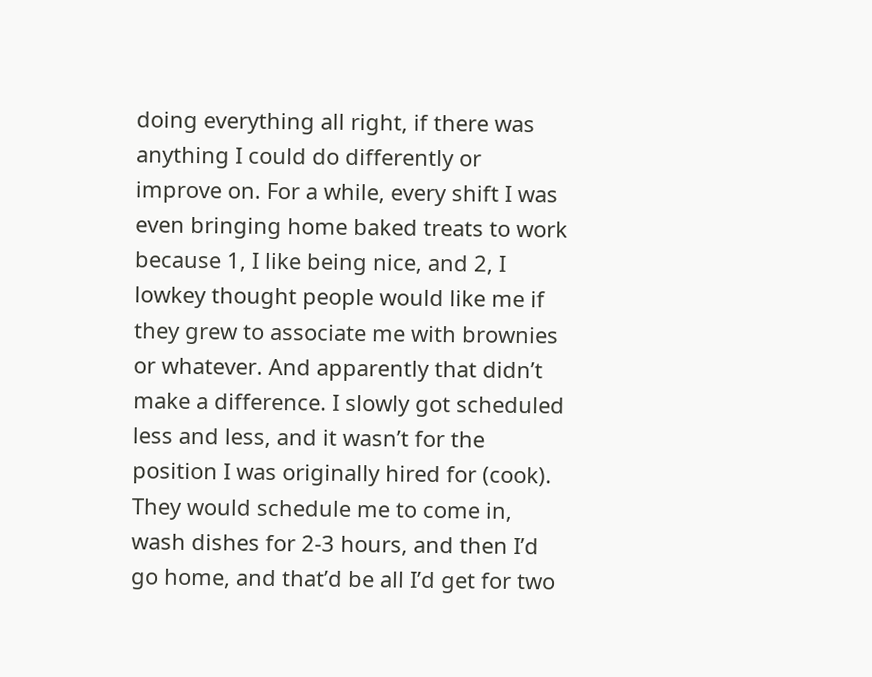doing everything all right, if there was anything I could do differently or improve on. For a while, every shift I was even bringing home baked treats to work because 1, I like being nice, and 2, I lowkey thought people would like me if they grew to associate me with brownies or whatever. And apparently that didn’t make a difference. I slowly got scheduled less and less, and it wasn’t for the position I was originally hired for (cook). They would schedule me to come in, wash dishes for 2-3 hours, and then I’d go home, and that’d be all I’d get for two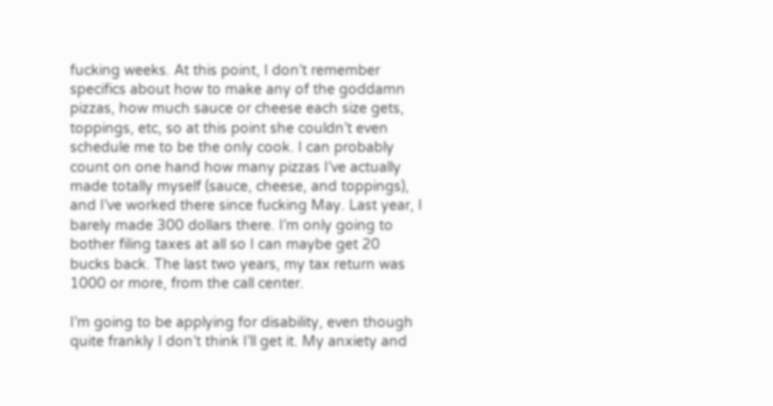fucking weeks. At this point, I don’t remember specifics about how to make any of the goddamn pizzas, how much sauce or cheese each size gets, toppings, etc, so at this point she couldn’t even schedule me to be the only cook. I can probably count on one hand how many pizzas I’ve actually made totally myself (sauce, cheese, and toppings), and I’ve worked there since fucking May. Last year, I barely made 300 dollars there. I’m only going to bother filing taxes at all so I can maybe get 20 bucks back. The last two years, my tax return was 1000 or more, from the call center.

I’m going to be applying for disability, even though quite frankly I don’t think I’ll get it. My anxiety and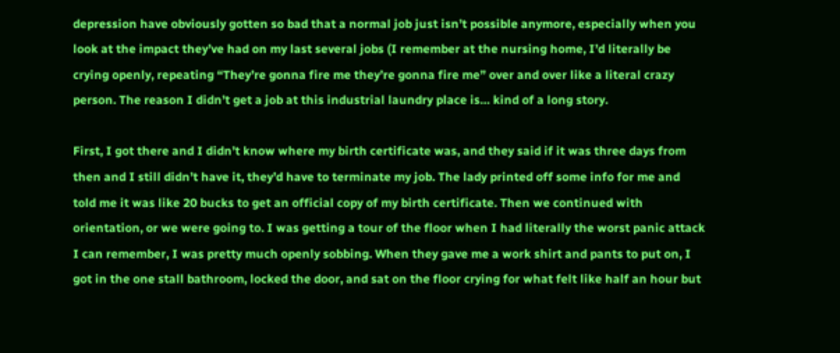depression have obviously gotten so bad that a normal job just isn’t possible anymore, especially when you look at the impact they’ve had on my last several jobs (I remember at the nursing home, I’d literally be crying openly, repeating “They’re gonna fire me they’re gonna fire me” over and over like a literal crazy person. The reason I didn’t get a job at this industrial laundry place is… kind of a long story.

First, I got there and I didn’t know where my birth certificate was, and they said if it was three days from then and I still didn’t have it, they’d have to terminate my job. The lady printed off some info for me and told me it was like 20 bucks to get an official copy of my birth certificate. Then we continued with orientation, or we were going to. I was getting a tour of the floor when I had literally the worst panic attack I can remember, I was pretty much openly sobbing. When they gave me a work shirt and pants to put on, I got in the one stall bathroom, locked the door, and sat on the floor crying for what felt like half an hour but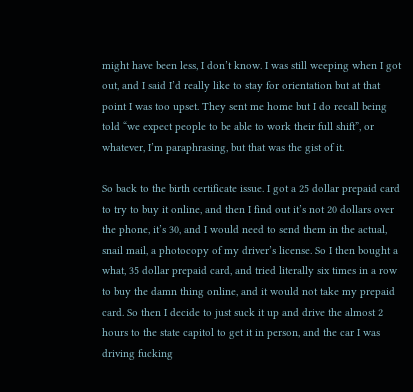might have been less, I don’t know. I was still weeping when I got out, and I said I’d really like to stay for orientation but at that point I was too upset. They sent me home but I do recall being told “we expect people to be able to work their full shift”, or whatever, I’m paraphrasing, but that was the gist of it.

So back to the birth certificate issue. I got a 25 dollar prepaid card to try to buy it online, and then I find out it’s not 20 dollars over the phone, it’s 30, and I would need to send them in the actual, snail mail, a photocopy of my driver’s license. So I then bought a what, 35 dollar prepaid card, and tried literally six times in a row to buy the damn thing online, and it would not take my prepaid card. So then I decide to just suck it up and drive the almost 2 hours to the state capitol to get it in person, and the car I was driving fucking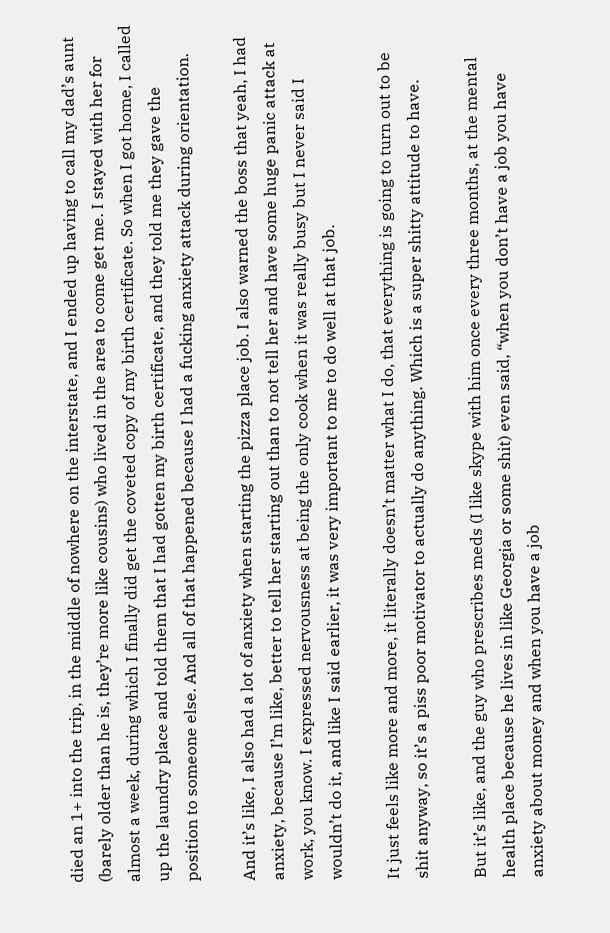died an 1+ into the trip, in the middle of nowhere on the interstate, and I ended up having to call my dad’s aunt (barely older than he is, they’re more like cousins) who lived in the area to come get me. I stayed with her for almost a week, during which I finally did get the coveted copy of my birth certificate. So when I got home, I called up the laundry place and told them that I had gotten my birth certificate, and they told me they gave the position to someone else. And all of that happened because I had a fucking anxiety attack during orientation.

And it’s like, I also had a lot of anxiety when starting the pizza place job. I also warned the boss that yeah, I had anxiety, because I’m like, better to tell her starting out than to not tell her and have some huge panic attack at work, you know. I expressed nervousness at being the only cook when it was really busy but I never said I wouldn’t do it, and like I said earlier, it was very important to me to do well at that job.

It just feels like more and more, it literally doesn’t matter what I do, that everything is going to turn out to be shit anyway, so it’s a piss poor motivator to actually do anything. Which is a super shitty attitude to have.

But it’s like, and the guy who prescribes meds (I like skype with him once every three months, at the mental health place because he lives in like Georgia or some shit) even said, “when you don’t have a job you have anxiety about money and when you have a job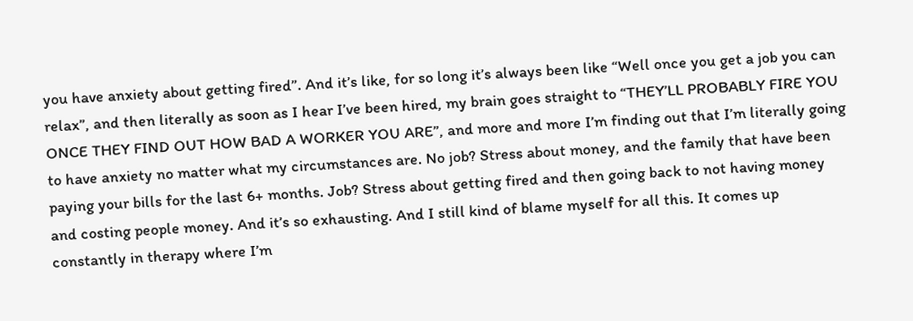you have anxiety about getting fired”. And it’s like, for so long it’s always been like “Well once you get a job you can relax”, and then literally as soon as I hear I’ve been hired, my brain goes straight to “THEY’LL PROBABLY FIRE YOU ONCE THEY FIND OUT HOW BAD A WORKER YOU ARE”, and more and more I’m finding out that I’m literally going to have anxiety no matter what my circumstances are. No job? Stress about money, and the family that have been paying your bills for the last 6+ months. Job? Stress about getting fired and then going back to not having money and costing people money. And it’s so exhausting. And I still kind of blame myself for all this. It comes up constantly in therapy where I’m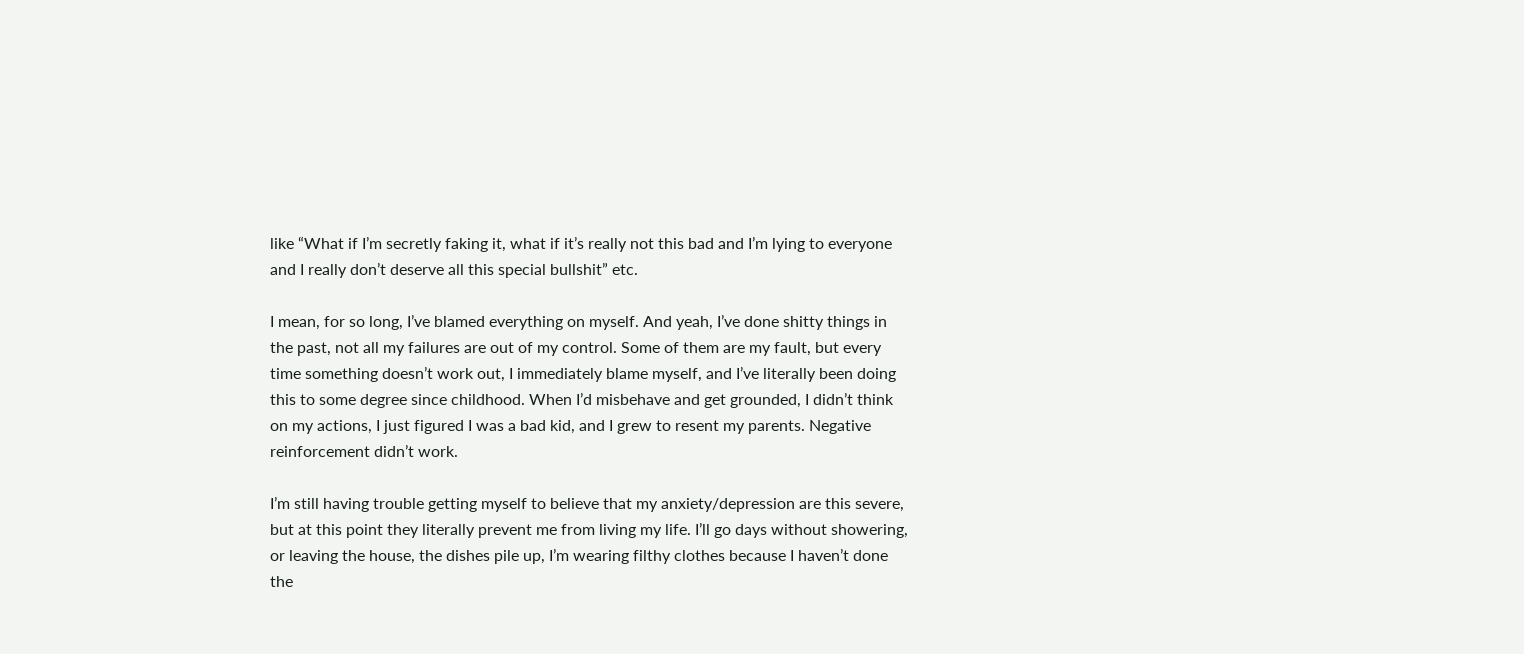like “What if I’m secretly faking it, what if it’s really not this bad and I’m lying to everyone and I really don’t deserve all this special bullshit” etc.

I mean, for so long, I’ve blamed everything on myself. And yeah, I’ve done shitty things in the past, not all my failures are out of my control. Some of them are my fault, but every time something doesn’t work out, I immediately blame myself, and I’ve literally been doing this to some degree since childhood. When I’d misbehave and get grounded, I didn’t think on my actions, I just figured I was a bad kid, and I grew to resent my parents. Negative reinforcement didn’t work.

I’m still having trouble getting myself to believe that my anxiety/depression are this severe, but at this point they literally prevent me from living my life. I’ll go days without showering, or leaving the house, the dishes pile up, I’m wearing filthy clothes because I haven’t done the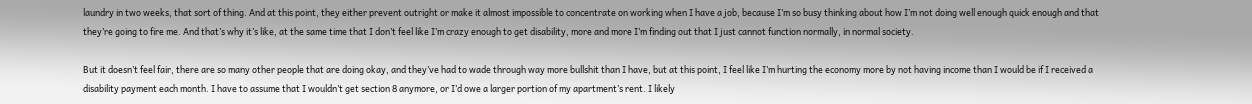laundry in two weeks, that sort of thing. And at this point, they either prevent outright or make it almost impossible to concentrate on working when I have a job, because I’m so busy thinking about how I’m not doing well enough quick enough and that they’re going to fire me. And that’s why it’s like, at the same time that I don’t feel like I’m crazy enough to get disability, more and more I’m finding out that I just cannot function normally, in normal society.

But it doesn’t feel fair, there are so many other people that are doing okay, and they’ve had to wade through way more bullshit than I have, but at this point, I feel like I’m hurting the economy more by not having income than I would be if I received a disability payment each month. I have to assume that I wouldn’t get section 8 anymore, or I’d owe a larger portion of my apartment’s rent. I likely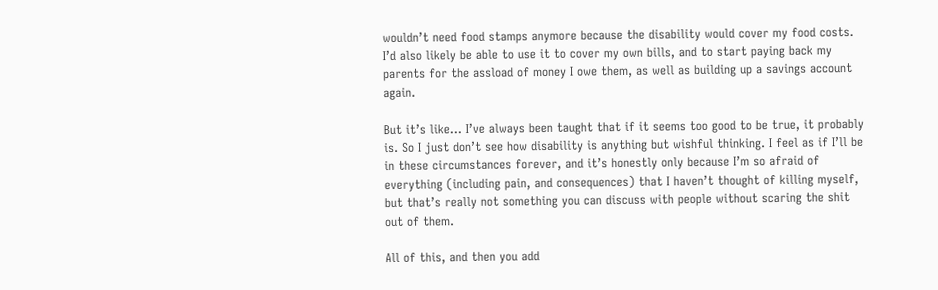wouldn’t need food stamps anymore because the disability would cover my food costs. I’d also likely be able to use it to cover my own bills, and to start paying back my parents for the assload of money I owe them, as well as building up a savings account again.

But it’s like… I’ve always been taught that if it seems too good to be true, it probably is. So I just don’t see how disability is anything but wishful thinking. I feel as if I’ll be in these circumstances forever, and it’s honestly only because I’m so afraid of everything (including pain, and consequences) that I haven’t thought of killing myself, but that’s really not something you can discuss with people without scaring the shit out of them.

All of this, and then you add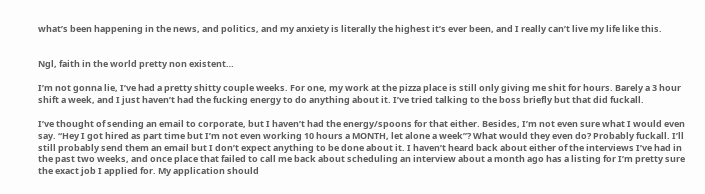what’s been happening in the news, and politics, and my anxiety is literally the highest it’s ever been, and I really can’t live my life like this.


Ngl, faith in the world pretty non existent…

I’m not gonna lie, I’ve had a pretty shitty couple weeks. For one, my work at the pizza place is still only giving me shit for hours. Barely a 3 hour shift a week, and I just haven’t had the fucking energy to do anything about it. I’ve tried talking to the boss briefly but that did fuckall.

I’ve thought of sending an email to corporate, but I haven’t had the energy/spoons for that either. Besides, I’m not even sure what I would even say. “Hey I got hired as part time but I’m not even working 10 hours a MONTH, let alone a week”? What would they even do? Probably fuckall. I’ll still probably send them an email but I don’t expect anything to be done about it. I haven’t heard back about either of the interviews I’ve had in the past two weeks, and once place that failed to call me back about scheduling an interview about a month ago has a listing for I’m pretty sure the exact job I applied for. My application should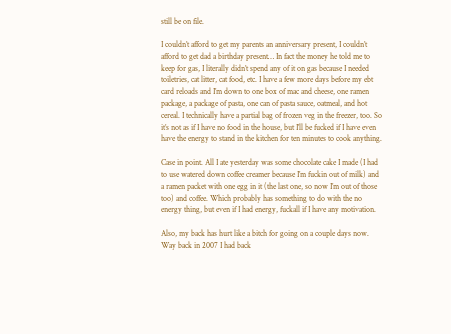still be on file.

I couldn’t afford to get my parents an anniversary present, I couldn’t afford to get dad a birthday present… In fact the money he told me to keep for gas, I literally didn’t spend any of it on gas because I needed toiletries, cat litter, cat food, etc. I have a few more days before my ebt card reloads and I’m down to one box of mac and cheese, one ramen package, a package of pasta, one can of pasta sauce, oatmeal, and hot cereal. I technically have a partial bag of frozen veg in the freezer, too. So it’s not as if I have no food in the house, but I’ll be fucked if I have even have the energy to stand in the kitchen for ten minutes to cook anything.

Case in point. All I ate yesterday was some chocolate cake I made (I had to use watered down coffee creamer because I’m fuckin out of milk) and a ramen packet with one egg in it (the last one, so now I’m out of those too) and coffee. Which probably has something to do with the no energy thing, but even if I had energy, fuckall if I have any motivation.

Also, my back has hurt like a bitch for going on a couple days now. Way back in 2007 I had back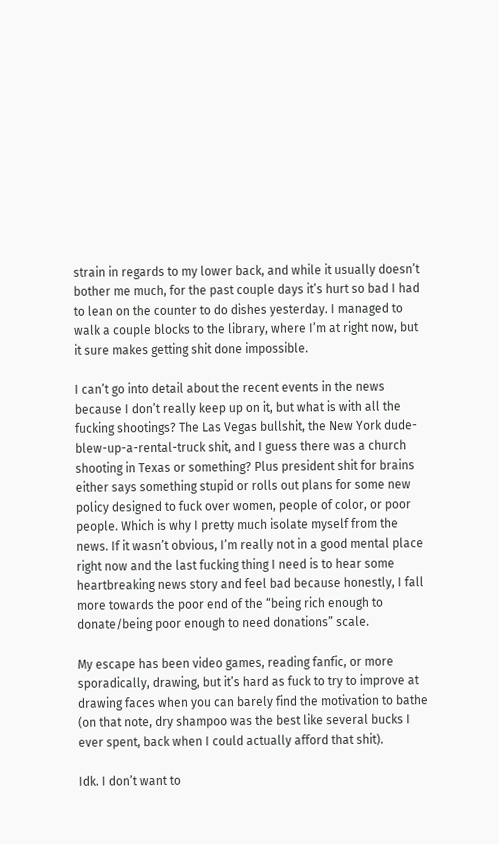strain in regards to my lower back, and while it usually doesn’t bother me much, for the past couple days it’s hurt so bad I had to lean on the counter to do dishes yesterday. I managed to walk a couple blocks to the library, where I’m at right now, but it sure makes getting shit done impossible.

I can’t go into detail about the recent events in the news because I don’t really keep up on it, but what is with all the fucking shootings? The Las Vegas bullshit, the New York dude-blew-up-a-rental-truck shit, and I guess there was a church shooting in Texas or something? Plus president shit for brains either says something stupid or rolls out plans for some new policy designed to fuck over women, people of color, or poor people. Which is why I pretty much isolate myself from the news. If it wasn’t obvious, I’m really not in a good mental place right now and the last fucking thing I need is to hear some heartbreaking news story and feel bad because honestly, I fall more towards the poor end of the “being rich enough to donate/being poor enough to need donations” scale.

My escape has been video games, reading fanfic, or more sporadically, drawing, but it’s hard as fuck to try to improve at drawing faces when you can barely find the motivation to bathe (on that note, dry shampoo was the best like several bucks I ever spent, back when I could actually afford that shit).

Idk. I don’t want to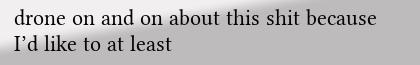drone on and on about this shit because I’d like to at least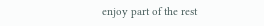enjoy part of the rest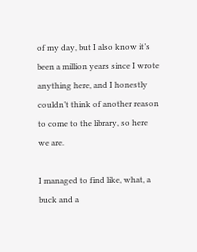of my day, but I also know it’s been a million years since I wrote anything here, and I honestly couldn’t think of another reason to come to the library, so here we are.

I managed to find like, what, a buck and a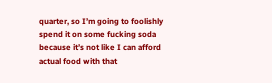quarter, so I’m going to foolishly spend it on some fucking soda because it’s not like I can afford actual food with that